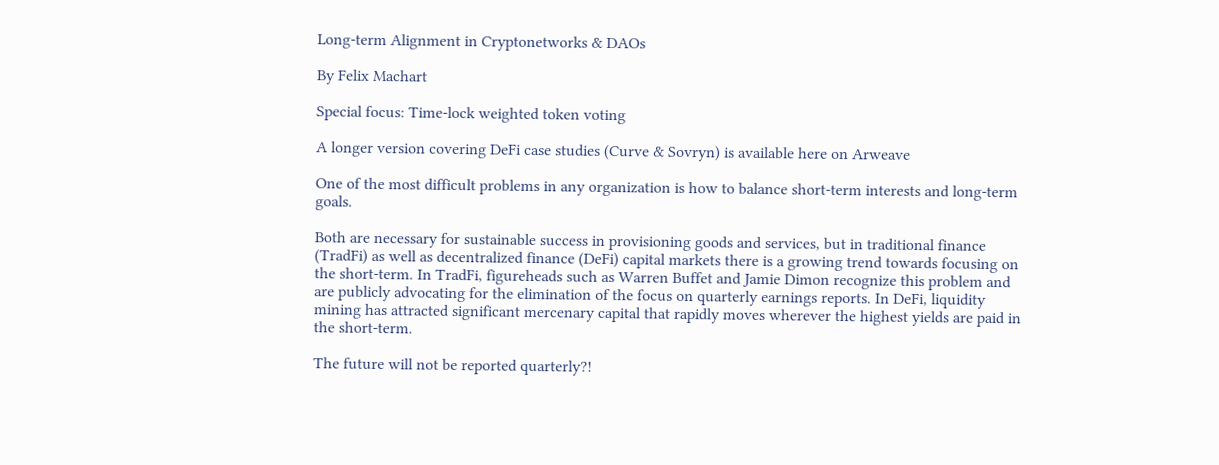Long-term Alignment in Cryptonetworks & DAOs

By Felix Machart

Special focus: Time-lock weighted token voting

A longer version covering DeFi case studies (Curve & Sovryn) is available here on Arweave

One of the most difficult problems in any organization is how to balance short-term interests and long-term goals.

Both are necessary for sustainable success in provisioning goods and services, but in traditional finance (TradFi) as well as decentralized finance (DeFi) capital markets there is a growing trend towards focusing on the short-term. In TradFi, figureheads such as Warren Buffet and Jamie Dimon recognize this problem and are publicly advocating for the elimination of the focus on quarterly earnings reports. In DeFi, liquidity mining has attracted significant mercenary capital that rapidly moves wherever the highest yields are paid in the short-term.

The future will not be reported quarterly?!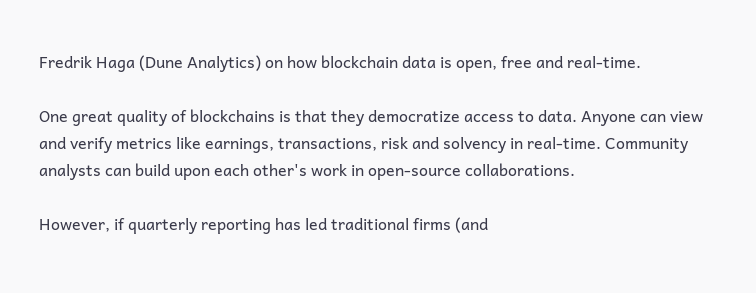Fredrik Haga (Dune Analytics) on how blockchain data is open, free and real-time.

One great quality of blockchains is that they democratize access to data. Anyone can view and verify metrics like earnings, transactions, risk and solvency in real-time. Community analysts can build upon each other's work in open-source collaborations.

However, if quarterly reporting has led traditional firms (and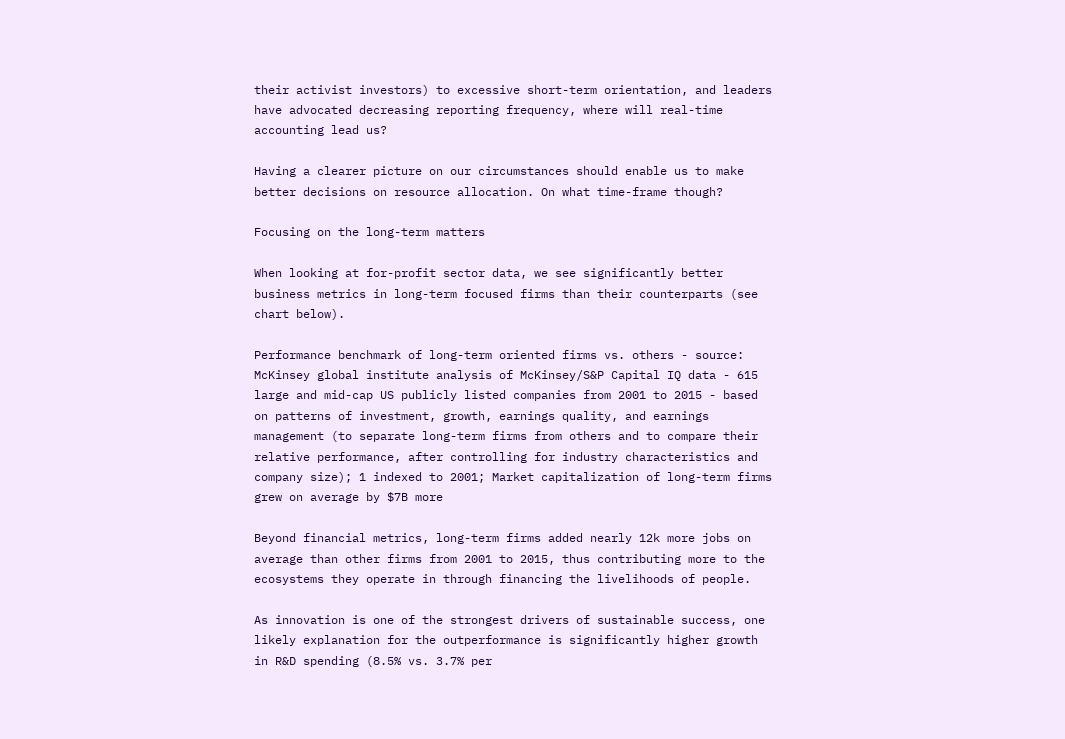their activist investors) to excessive short-term orientation, and leaders have advocated decreasing reporting frequency, where will real-time accounting lead us?

Having a clearer picture on our circumstances should enable us to make better decisions on resource allocation. On what time-frame though?

Focusing on the long-term matters

When looking at for-profit sector data, we see significantly better business metrics in long-term focused firms than their counterparts (see chart below).

Performance benchmark of long-term oriented firms vs. others - source: McKinsey global institute analysis of McKinsey/S&P Capital IQ data - 615 large and mid-cap US publicly listed companies from 2001 to 2015 - based on patterns of investment, growth, earnings quality, and earnings management (to separate long-term firms from others and to compare their relative performance, after controlling for industry characteristics and company size); 1 indexed to 2001; Market capitalization of long-term firms grew on average by $7B more

Beyond financial metrics, long-term firms added nearly 12k more jobs on average than other firms from 2001 to 2015, thus contributing more to the ecosystems they operate in through financing the livelihoods of people.

As innovation is one of the strongest drivers of sustainable success, one likely explanation for the outperformance is significantly higher growth in R&D spending (8.5% vs. 3.7% per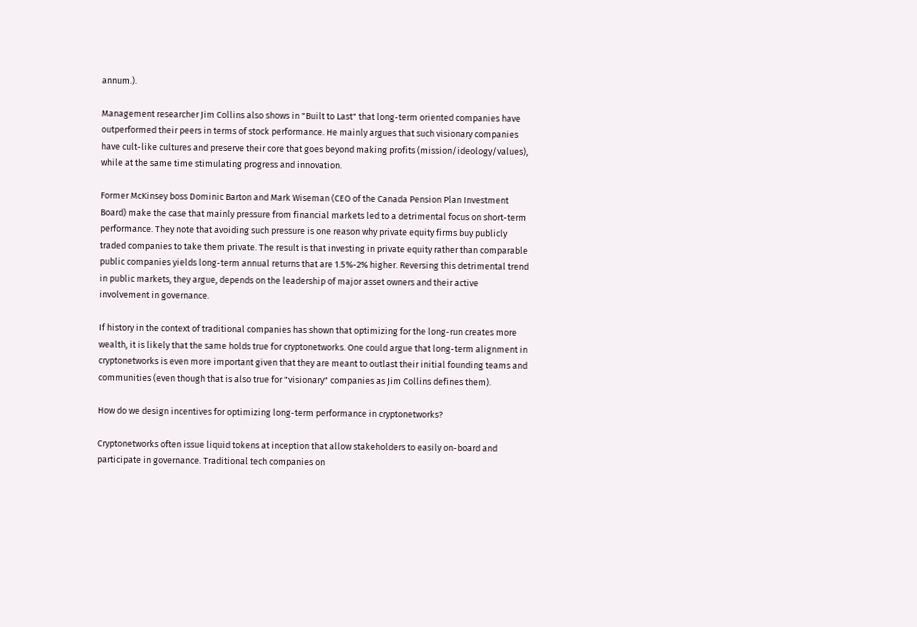annum.).

Management researcher Jim Collins also shows in "Built to Last" that long-term oriented companies have outperformed their peers in terms of stock performance. He mainly argues that such visionary companies have cult-like cultures and preserve their core that goes beyond making profits (mission/ideology/values), while at the same time stimulating progress and innovation.

Former McKinsey boss Dominic Barton and Mark Wiseman (CEO of the Canada Pension Plan Investment Board) make the case that mainly pressure from financial markets led to a detrimental focus on short-term performance. They note that avoiding such pressure is one reason why private equity firms buy publicly traded companies to take them private. The result is that investing in private equity rather than comparable public companies yields long-term annual returns that are 1.5%-2% higher. Reversing this detrimental trend in public markets, they argue, depends on the leadership of major asset owners and their active involvement in governance.

If history in the context of traditional companies has shown that optimizing for the long-run creates more wealth, it is likely that the same holds true for cryptonetworks. One could argue that long-term alignment in cryptonetworks is even more important given that they are meant to outlast their initial founding teams and communities (even though that is also true for "visionary" companies as Jim Collins defines them).

How do we design incentives for optimizing long-term performance in cryptonetworks?

Cryptonetworks often issue liquid tokens at inception that allow stakeholders to easily on-board and participate in governance. Traditional tech companies on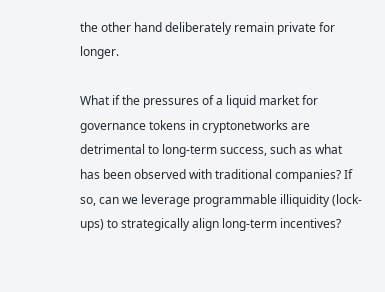the other hand deliberately remain private for longer.

What if the pressures of a liquid market for governance tokens in cryptonetworks are detrimental to long-term success, such as what has been observed with traditional companies? If so, can we leverage programmable illiquidity (lock-ups) to strategically align long-term incentives?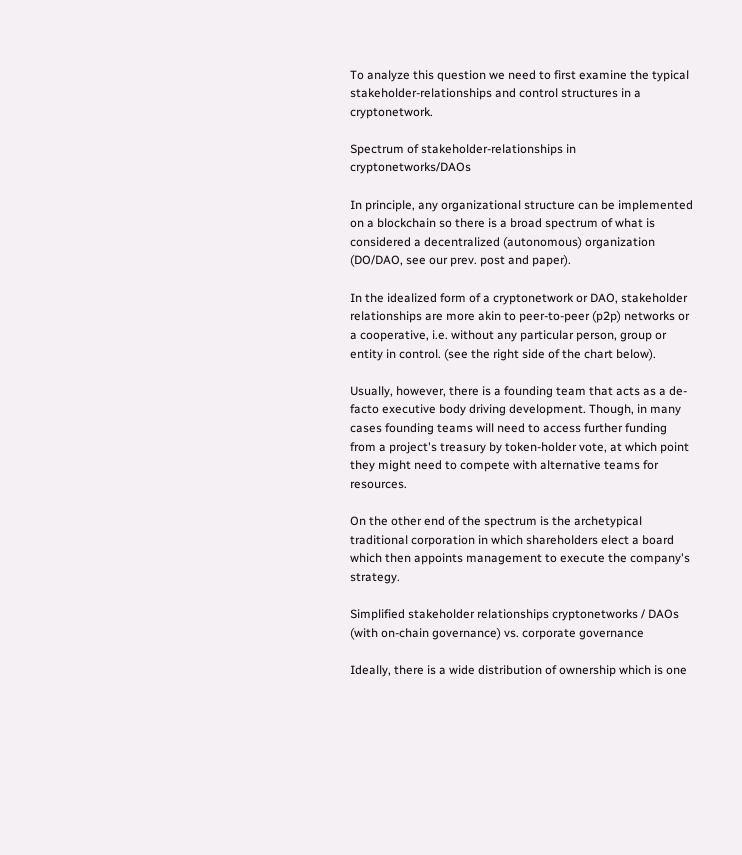To analyze this question we need to first examine the typical stakeholder-relationships and control structures in a cryptonetwork.

Spectrum of stakeholder-relationships in cryptonetworks/DAOs

In principle, any organizational structure can be implemented on a blockchain so there is a broad spectrum of what is considered a decentralized (autonomous) organization (DO/DAO, see our prev. post and paper).

In the idealized form of a cryptonetwork or DAO, stakeholder relationships are more akin to peer-to-peer (p2p) networks or a cooperative, i.e. without any particular person, group or entity in control. (see the right side of the chart below).

Usually, however, there is a founding team that acts as a de-facto executive body driving development. Though, in many cases founding teams will need to access further funding from a project's treasury by token-holder vote, at which point they might need to compete with alternative teams for resources.

On the other end of the spectrum is the archetypical traditional corporation in which shareholders elect a board which then appoints management to execute the company's strategy.

Simplified stakeholder relationships cryptonetworks / DAOs (with on-chain governance) vs. corporate governance

Ideally, there is a wide distribution of ownership which is one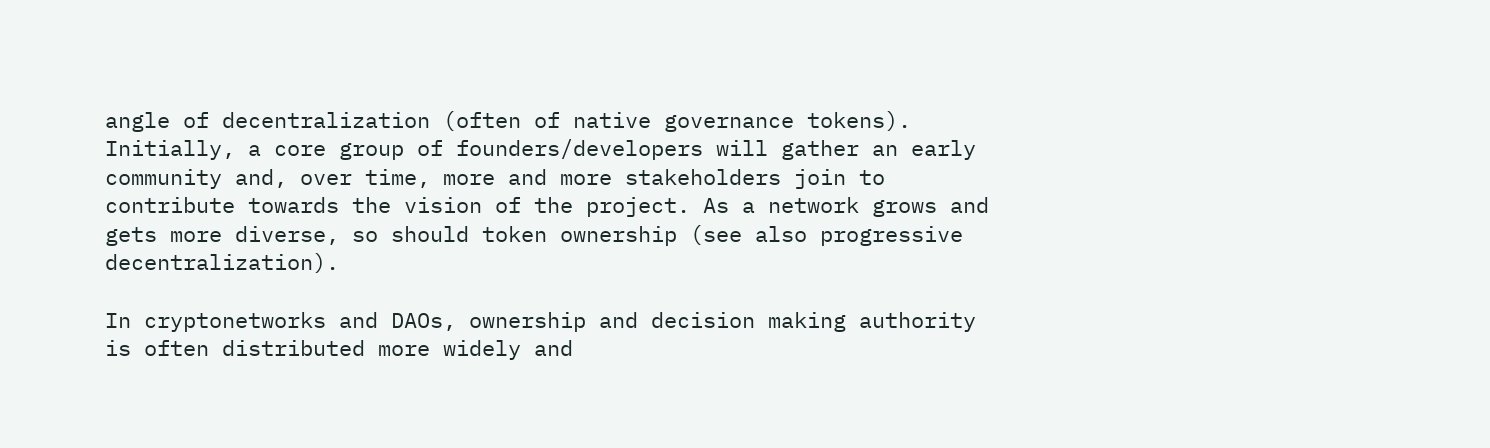angle of decentralization (often of native governance tokens). Initially, a core group of founders/developers will gather an early community and, over time, more and more stakeholders join to contribute towards the vision of the project. As a network grows and gets more diverse, so should token ownership (see also progressive decentralization).

In cryptonetworks and DAOs, ownership and decision making authority is often distributed more widely and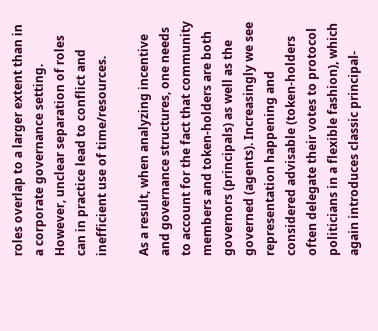roles overlap to a larger extent than in a corporate governance setting. However, unclear separation of roles can in practice lead to conflict and inefficient use of time/resources.

As a result, when analyzing incentive and governance structures, one needs to account for the fact that community members and token-holders are both governors (principals) as well as the governed (agents). Increasingly we see representation happening and considered advisable (token-holders often delegate their votes to protocol politicians in a flexible fashion), which again introduces classic principal-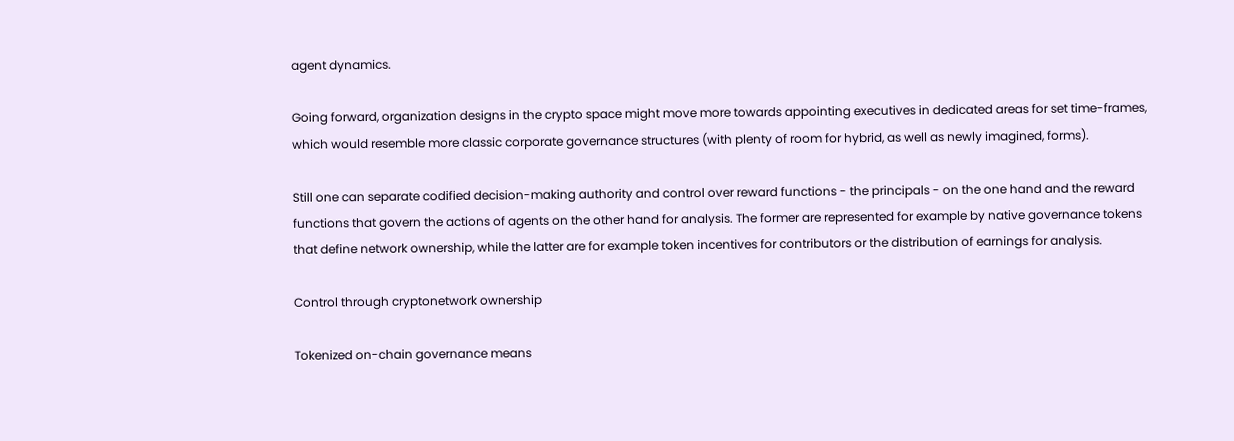agent dynamics.

Going forward, organization designs in the crypto space might move more towards appointing executives in dedicated areas for set time-frames, which would resemble more classic corporate governance structures (with plenty of room for hybrid, as well as newly imagined, forms).

Still one can separate codified decision-making authority and control over reward functions - the principals - on the one hand and the reward functions that govern the actions of agents on the other hand for analysis. The former are represented for example by native governance tokens that define network ownership, while the latter are for example token incentives for contributors or the distribution of earnings for analysis.

Control through cryptonetwork ownership

Tokenized on-chain governance means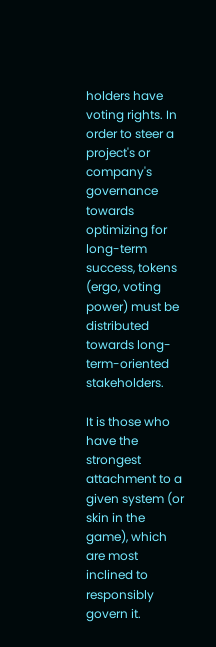holders have voting rights. In order to steer a project's or company's governance towards optimizing for long-term success, tokens (ergo, voting power) must be distributed towards long-term-oriented stakeholders.

It is those who have the strongest attachment to a given system (or skin in the game), which are most inclined to responsibly govern it.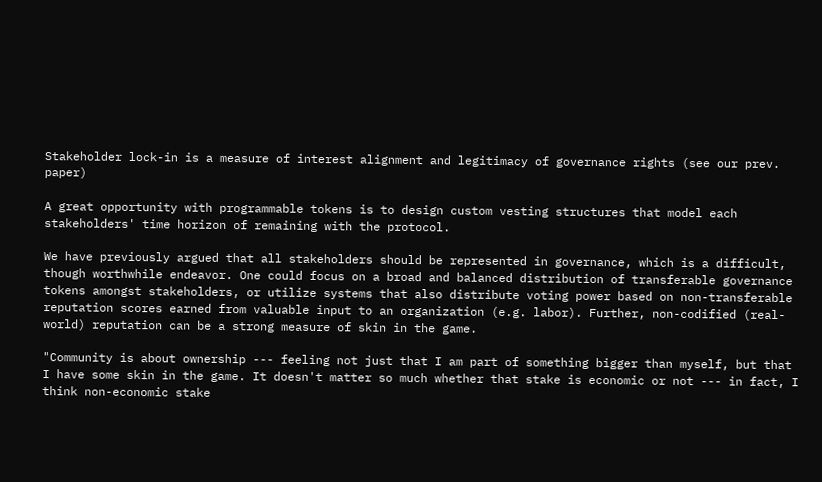Stakeholder lock-in is a measure of interest alignment and legitimacy of governance rights (see our prev. paper)

A great opportunity with programmable tokens is to design custom vesting structures that model each stakeholders' time horizon of remaining with the protocol.

We have previously argued that all stakeholders should be represented in governance, which is a difficult, though worthwhile endeavor. One could focus on a broad and balanced distribution of transferable governance tokens amongst stakeholders, or utilize systems that also distribute voting power based on non-transferable reputation scores earned from valuable input to an organization (e.g. labor). Further, non-codified (real-world) reputation can be a strong measure of skin in the game.

"Community is about ownership --- feeling not just that I am part of something bigger than myself, but that I have some skin in the game. It doesn't matter so much whether that stake is economic or not --- in fact, I think non-economic stake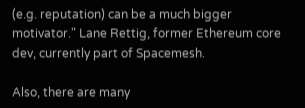(e.g. reputation) can be a much bigger motivator." Lane Rettig, former Ethereum core dev, currently part of Spacemesh.

Also, there are many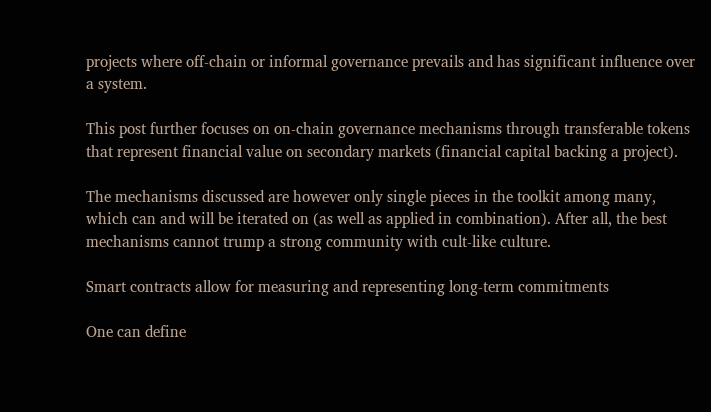projects where off-chain or informal governance prevails and has significant influence over a system.

This post further focuses on on-chain governance mechanisms through transferable tokens that represent financial value on secondary markets (financial capital backing a project).

The mechanisms discussed are however only single pieces in the toolkit among many, which can and will be iterated on (as well as applied in combination). After all, the best mechanisms cannot trump a strong community with cult-like culture.

Smart contracts allow for measuring and representing long-term commitments

One can define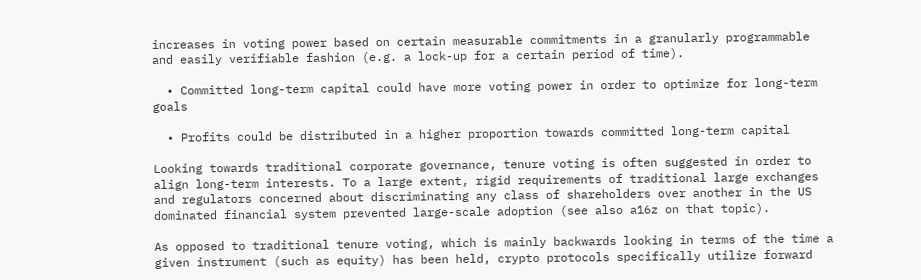increases in voting power based on certain measurable commitments in a granularly programmable and easily verifiable fashion (e.g. a lock-up for a certain period of time).

  • Committed long-term capital could have more voting power in order to optimize for long-term goals

  • Profits could be distributed in a higher proportion towards committed long-term capital

Looking towards traditional corporate governance, tenure voting is often suggested in order to align long-term interests. To a large extent, rigid requirements of traditional large exchanges and regulators concerned about discriminating any class of shareholders over another in the US dominated financial system prevented large-scale adoption (see also a16z on that topic).

As opposed to traditional tenure voting, which is mainly backwards looking in terms of the time a given instrument (such as equity) has been held, crypto protocols specifically utilize forward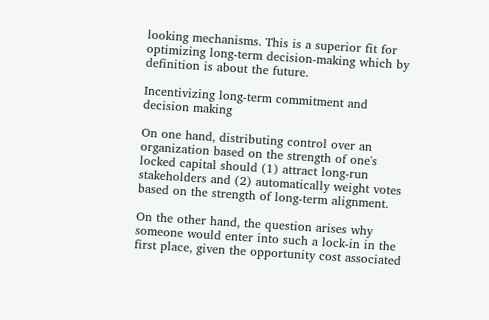looking mechanisms. This is a superior fit for optimizing long-term decision-making which by definition is about the future.

Incentivizing long-term commitment and decision making

On one hand, distributing control over an organization based on the strength of one's locked capital should (1) attract long-run stakeholders and (2) automatically weight votes based on the strength of long-term alignment.

On the other hand, the question arises why someone would enter into such a lock-in in the first place, given the opportunity cost associated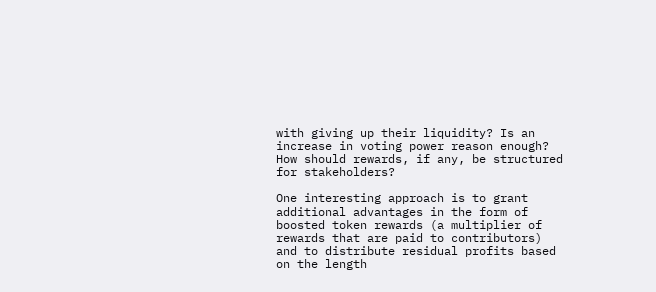with giving up their liquidity? Is an increase in voting power reason enough? How should rewards, if any, be structured for stakeholders?

One interesting approach is to grant additional advantages in the form of boosted token rewards (a multiplier of rewards that are paid to contributors) and to distribute residual profits based on the length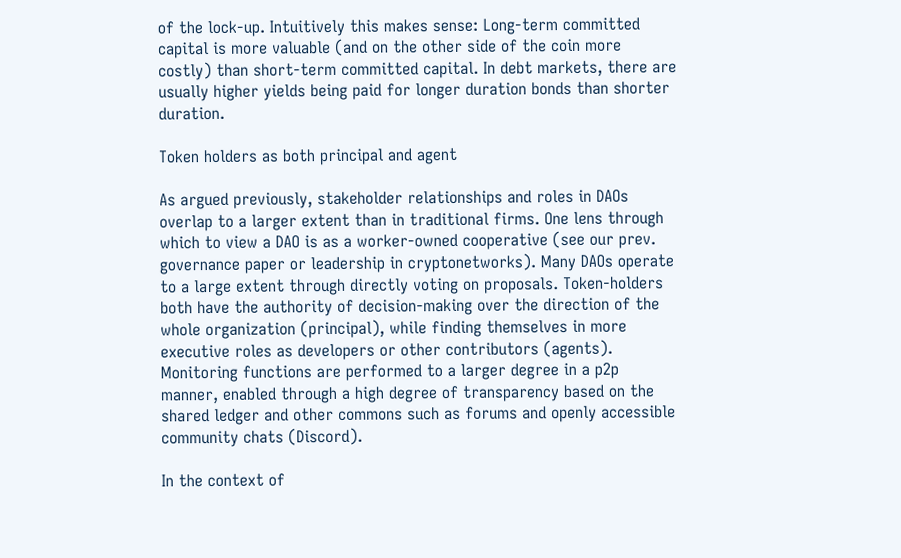of the lock-up. Intuitively this makes sense: Long-term committed capital is more valuable (and on the other side of the coin more costly) than short-term committed capital. In debt markets, there are usually higher yields being paid for longer duration bonds than shorter duration.

Token holders as both principal and agent

As argued previously, stakeholder relationships and roles in DAOs overlap to a larger extent than in traditional firms. One lens through which to view a DAO is as a worker-owned cooperative (see our prev. governance paper or leadership in cryptonetworks). Many DAOs operate to a large extent through directly voting on proposals. Token-holders both have the authority of decision-making over the direction of the whole organization (principal), while finding themselves in more executive roles as developers or other contributors (agents). Monitoring functions are performed to a larger degree in a p2p manner, enabled through a high degree of transparency based on the shared ledger and other commons such as forums and openly accessible community chats (Discord).

In the context of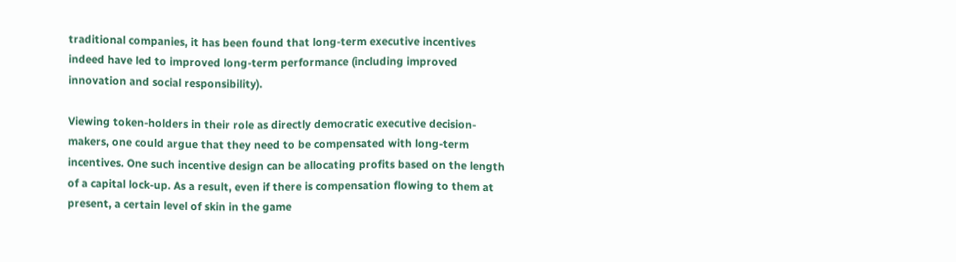traditional companies, it has been found that long-term executive incentives indeed have led to improved long-term performance (including improved innovation and social responsibility).

Viewing token-holders in their role as directly democratic executive decision-makers, one could argue that they need to be compensated with long-term incentives. One such incentive design can be allocating profits based on the length of a capital lock-up. As a result, even if there is compensation flowing to them at present, a certain level of skin in the game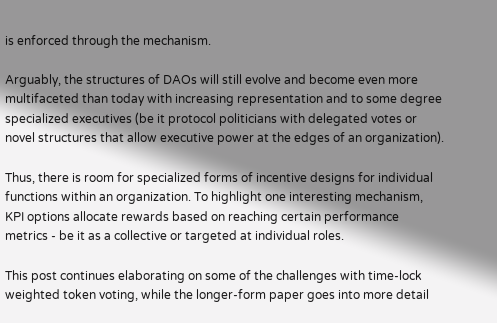is enforced through the mechanism.

Arguably, the structures of DAOs will still evolve and become even more multifaceted than today with increasing representation and to some degree specialized executives (be it protocol politicians with delegated votes or novel structures that allow executive power at the edges of an organization).

Thus, there is room for specialized forms of incentive designs for individual functions within an organization. To highlight one interesting mechanism, KPI options allocate rewards based on reaching certain performance metrics - be it as a collective or targeted at individual roles.

This post continues elaborating on some of the challenges with time-lock weighted token voting, while the longer-form paper goes into more detail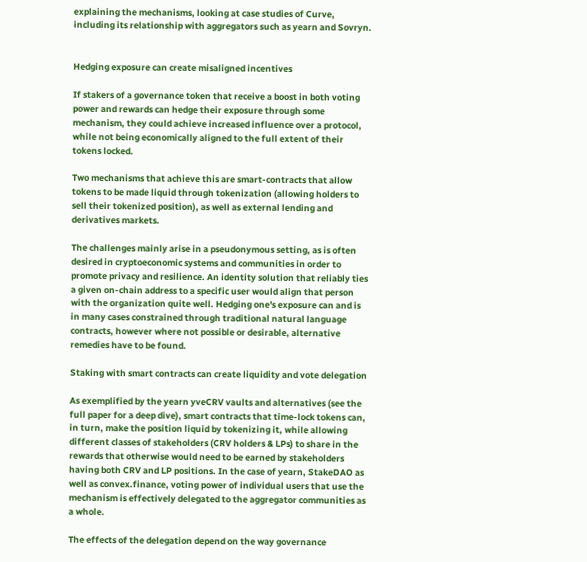explaining the mechanisms, looking at case studies of Curve, including its relationship with aggregators such as yearn and Sovryn.


Hedging exposure can create misaligned incentives

If stakers of a governance token that receive a boost in both voting power and rewards can hedge their exposure through some mechanism, they could achieve increased influence over a protocol, while not being economically aligned to the full extent of their tokens locked.

Two mechanisms that achieve this are smart-contracts that allow tokens to be made liquid through tokenization (allowing holders to sell their tokenized position), as well as external lending and derivatives markets.

The challenges mainly arise in a pseudonymous setting, as is often desired in cryptoeconomic systems and communities in order to promote privacy and resilience. An identity solution that reliably ties a given on-chain address to a specific user would align that person with the organization quite well. Hedging one's exposure can and is in many cases constrained through traditional natural language contracts, however where not possible or desirable, alternative remedies have to be found.

Staking with smart contracts can create liquidity and vote delegation

As exemplified by the yearn yveCRV vaults and alternatives (see the full paper for a deep dive), smart contracts that time-lock tokens can, in turn, make the position liquid by tokenizing it, while allowing different classes of stakeholders (CRV holders & LPs) to share in the rewards that otherwise would need to be earned by stakeholders having both CRV and LP positions. In the case of yearn, StakeDAO as well as convex.finance, voting power of individual users that use the mechanism is effectively delegated to the aggregator communities as a whole.

The effects of the delegation depend on the way governance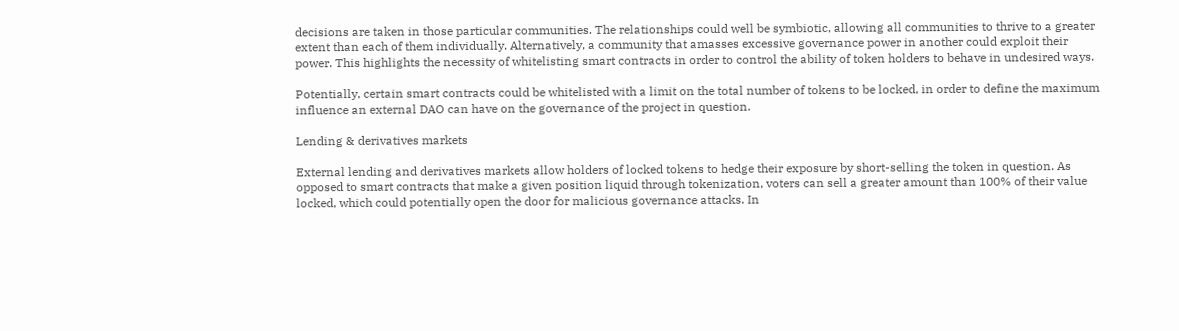decisions are taken in those particular communities. The relationships could well be symbiotic, allowing all communities to thrive to a greater extent than each of them individually. Alternatively, a community that amasses excessive governance power in another could exploit their power. This highlights the necessity of whitelisting smart contracts in order to control the ability of token holders to behave in undesired ways.

Potentially, certain smart contracts could be whitelisted with a limit on the total number of tokens to be locked, in order to define the maximum influence an external DAO can have on the governance of the project in question.

Lending & derivatives markets

External lending and derivatives markets allow holders of locked tokens to hedge their exposure by short-selling the token in question. As opposed to smart contracts that make a given position liquid through tokenization, voters can sell a greater amount than 100% of their value locked, which could potentially open the door for malicious governance attacks. In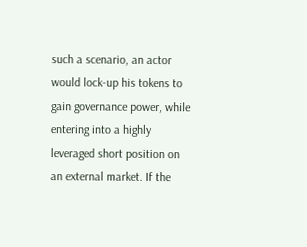such a scenario, an actor would lock-up his tokens to gain governance power, while entering into a highly leveraged short position on an external market. If the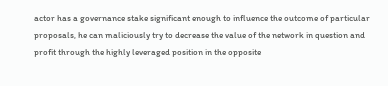actor has a governance stake significant enough to influence the outcome of particular proposals, he can maliciously try to decrease the value of the network in question and profit through the highly leveraged position in the opposite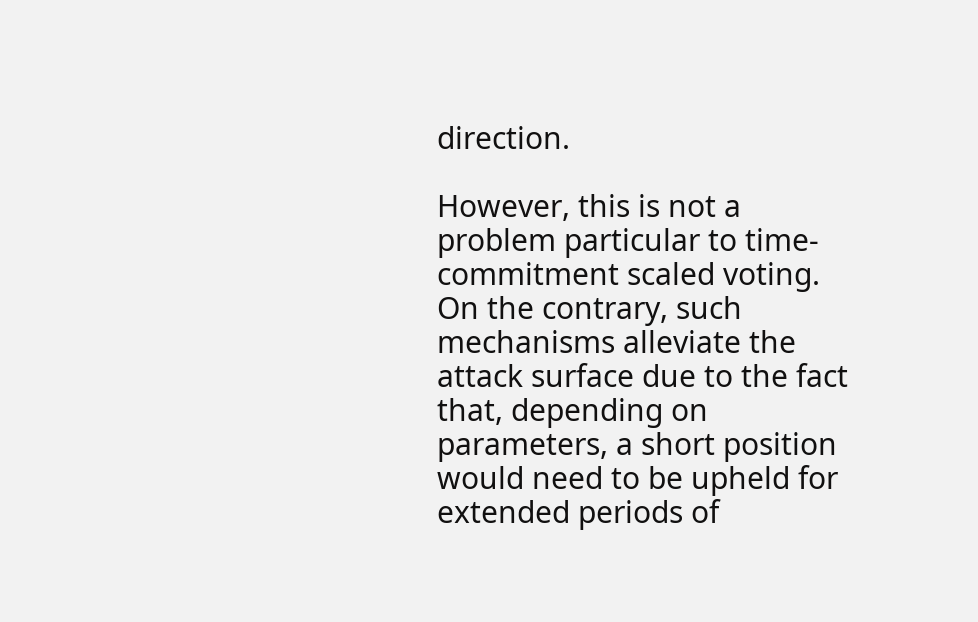direction.

However, this is not a problem particular to time-commitment scaled voting. On the contrary, such mechanisms alleviate the attack surface due to the fact that, depending on parameters, a short position would need to be upheld for extended periods of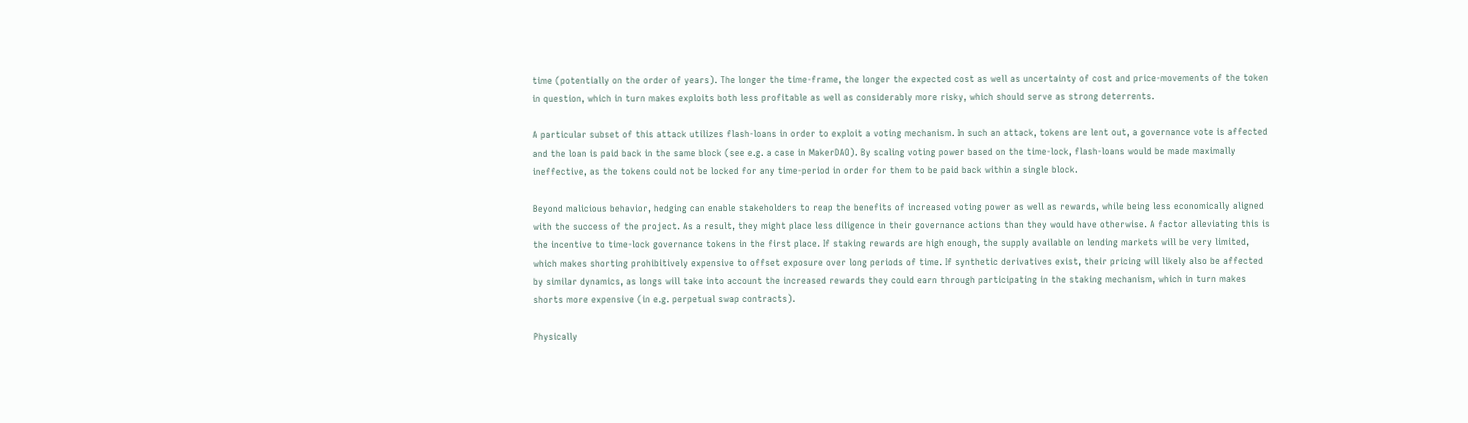time (potentially on the order of years). The longer the time-frame, the longer the expected cost as well as uncertainty of cost and price-movements of the token in question, which in turn makes exploits both less profitable as well as considerably more risky, which should serve as strong deterrents.

A particular subset of this attack utilizes flash-loans in order to exploit a voting mechanism. In such an attack, tokens are lent out, a governance vote is affected and the loan is paid back in the same block (see e.g. a case in MakerDAO). By scaling voting power based on the time-lock, flash-loans would be made maximally ineffective, as the tokens could not be locked for any time-period in order for them to be paid back within a single block.

Beyond malicious behavior, hedging can enable stakeholders to reap the benefits of increased voting power as well as rewards, while being less economically aligned with the success of the project. As a result, they might place less diligence in their governance actions than they would have otherwise. A factor alleviating this is the incentive to time-lock governance tokens in the first place. If staking rewards are high enough, the supply available on lending markets will be very limited, which makes shorting prohibitively expensive to offset exposure over long periods of time. If synthetic derivatives exist, their pricing will likely also be affected by similar dynamics, as longs will take into account the increased rewards they could earn through participating in the staking mechanism, which in turn makes shorts more expensive (in e.g. perpetual swap contracts).

Physically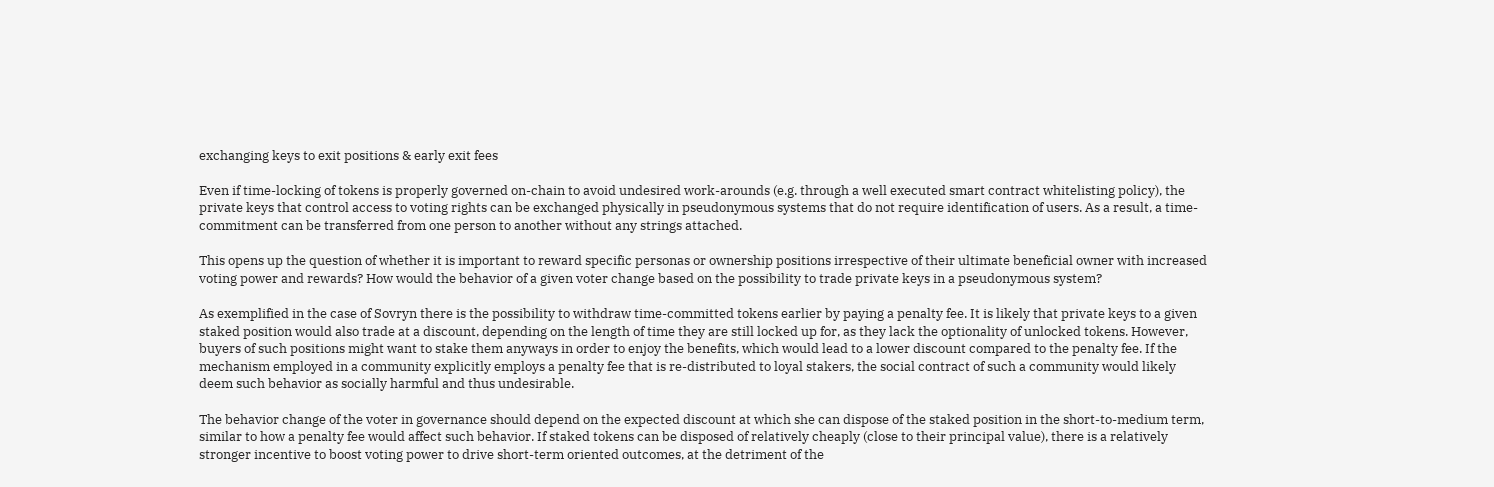exchanging keys to exit positions & early exit fees

Even if time-locking of tokens is properly governed on-chain to avoid undesired work-arounds (e.g. through a well executed smart contract whitelisting policy), the private keys that control access to voting rights can be exchanged physically in pseudonymous systems that do not require identification of users. As a result, a time-commitment can be transferred from one person to another without any strings attached.

This opens up the question of whether it is important to reward specific personas or ownership positions irrespective of their ultimate beneficial owner with increased voting power and rewards? How would the behavior of a given voter change based on the possibility to trade private keys in a pseudonymous system?

As exemplified in the case of Sovryn there is the possibility to withdraw time-committed tokens earlier by paying a penalty fee. It is likely that private keys to a given staked position would also trade at a discount, depending on the length of time they are still locked up for, as they lack the optionality of unlocked tokens. However, buyers of such positions might want to stake them anyways in order to enjoy the benefits, which would lead to a lower discount compared to the penalty fee. If the mechanism employed in a community explicitly employs a penalty fee that is re-distributed to loyal stakers, the social contract of such a community would likely deem such behavior as socially harmful and thus undesirable.

The behavior change of the voter in governance should depend on the expected discount at which she can dispose of the staked position in the short-to-medium term, similar to how a penalty fee would affect such behavior. If staked tokens can be disposed of relatively cheaply (close to their principal value), there is a relatively stronger incentive to boost voting power to drive short-term oriented outcomes, at the detriment of the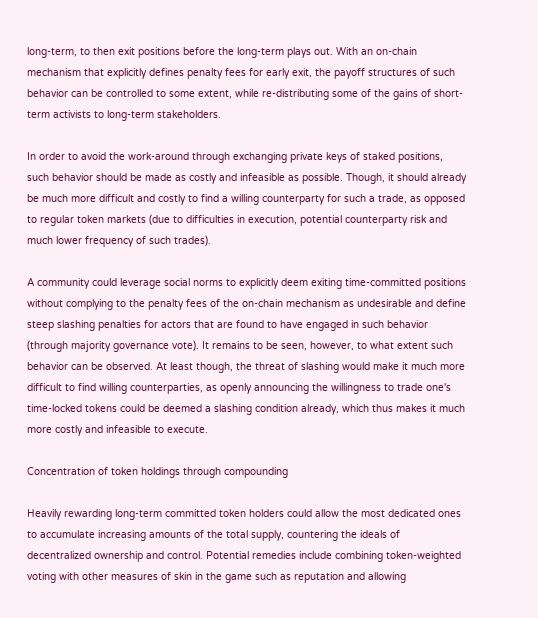long-term, to then exit positions before the long-term plays out. With an on-chain mechanism that explicitly defines penalty fees for early exit, the payoff structures of such behavior can be controlled to some extent, while re-distributing some of the gains of short-term activists to long-term stakeholders.

In order to avoid the work-around through exchanging private keys of staked positions, such behavior should be made as costly and infeasible as possible. Though, it should already be much more difficult and costly to find a willing counterparty for such a trade, as opposed to regular token markets (due to difficulties in execution, potential counterparty risk and much lower frequency of such trades).

A community could leverage social norms to explicitly deem exiting time-committed positions without complying to the penalty fees of the on-chain mechanism as undesirable and define steep slashing penalties for actors that are found to have engaged in such behavior (through majority governance vote). It remains to be seen, however, to what extent such behavior can be observed. At least though, the threat of slashing would make it much more difficult to find willing counterparties, as openly announcing the willingness to trade one's time-locked tokens could be deemed a slashing condition already, which thus makes it much more costly and infeasible to execute.

Concentration of token holdings through compounding

Heavily rewarding long-term committed token holders could allow the most dedicated ones to accumulate increasing amounts of the total supply, countering the ideals of decentralized ownership and control. Potential remedies include combining token-weighted voting with other measures of skin in the game such as reputation and allowing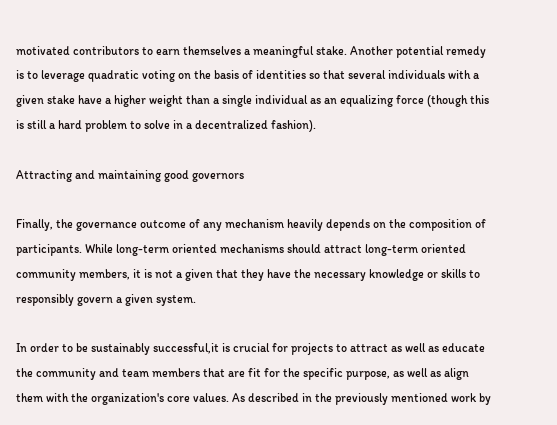motivated contributors to earn themselves a meaningful stake. Another potential remedy is to leverage quadratic voting on the basis of identities so that several individuals with a given stake have a higher weight than a single individual as an equalizing force (though this is still a hard problem to solve in a decentralized fashion).

Attracting and maintaining good governors

Finally, the governance outcome of any mechanism heavily depends on the composition of participants. While long-term oriented mechanisms should attract long-term oriented community members, it is not a given that they have the necessary knowledge or skills to responsibly govern a given system.

In order to be sustainably successful,it is crucial for projects to attract as well as educate the community and team members that are fit for the specific purpose, as well as align them with the organization's core values. As described in the previously mentioned work by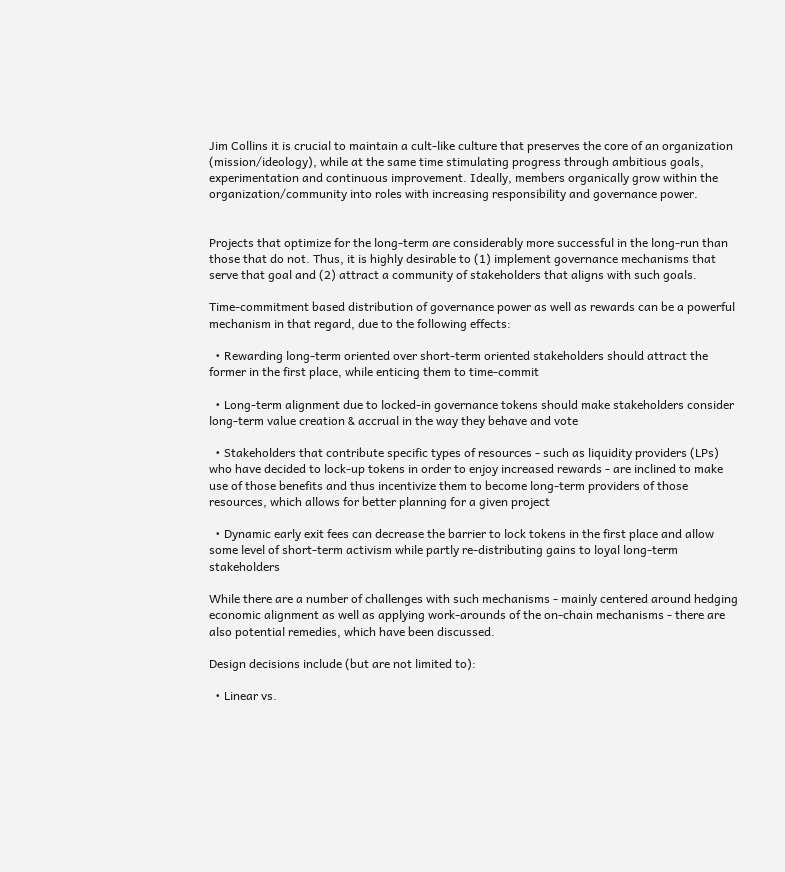Jim Collins it is crucial to maintain a cult-like culture that preserves the core of an organization (mission/ideology), while at the same time stimulating progress through ambitious goals, experimentation and continuous improvement. Ideally, members organically grow within the organization/community into roles with increasing responsibility and governance power.


Projects that optimize for the long-term are considerably more successful in the long-run than those that do not. Thus, it is highly desirable to (1) implement governance mechanisms that serve that goal and (2) attract a community of stakeholders that aligns with such goals.

Time-commitment based distribution of governance power as well as rewards can be a powerful mechanism in that regard, due to the following effects:

  • Rewarding long-term oriented over short-term oriented stakeholders should attract the former in the first place, while enticing them to time-commit

  • Long-term alignment due to locked-in governance tokens should make stakeholders consider long-term value creation & accrual in the way they behave and vote

  • Stakeholders that contribute specific types of resources - such as liquidity providers (LPs) who have decided to lock-up tokens in order to enjoy increased rewards - are inclined to make use of those benefits and thus incentivize them to become long-term providers of those resources, which allows for better planning for a given project

  • Dynamic early exit fees can decrease the barrier to lock tokens in the first place and allow some level of short-term activism while partly re-distributing gains to loyal long-term stakeholders

While there are a number of challenges with such mechanisms - mainly centered around hedging economic alignment as well as applying work-arounds of the on-chain mechanisms - there are also potential remedies, which have been discussed.

Design decisions include (but are not limited to):

  • Linear vs.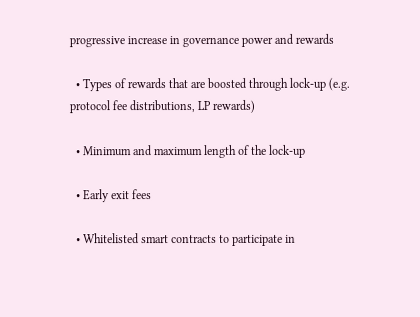progressive increase in governance power and rewards

  • Types of rewards that are boosted through lock-up (e.g. protocol fee distributions, LP rewards)

  • Minimum and maximum length of the lock-up

  • Early exit fees

  • Whitelisted smart contracts to participate in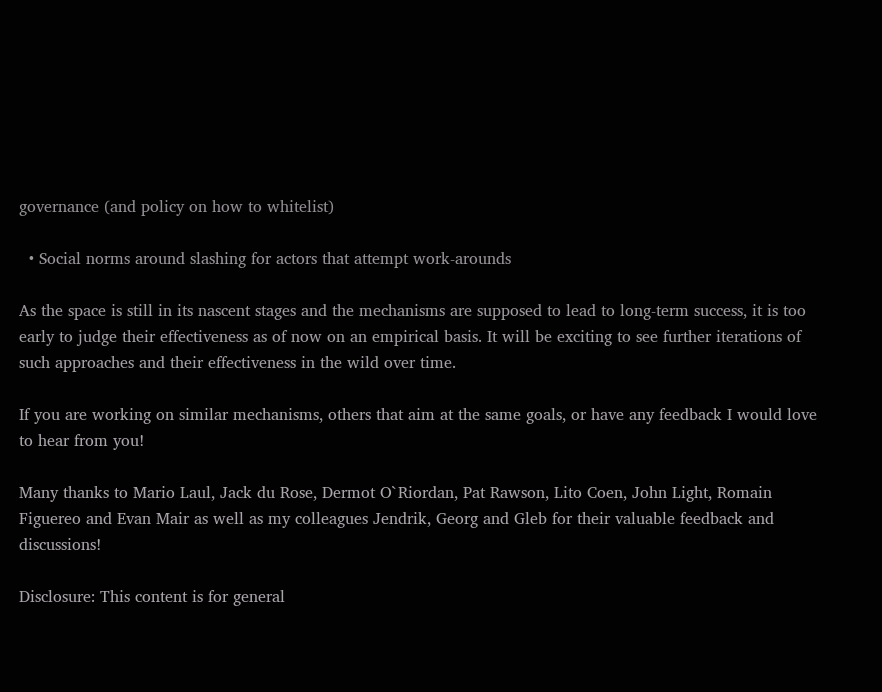governance (and policy on how to whitelist)

  • Social norms around slashing for actors that attempt work-arounds

As the space is still in its nascent stages and the mechanisms are supposed to lead to long-term success, it is too early to judge their effectiveness as of now on an empirical basis. It will be exciting to see further iterations of such approaches and their effectiveness in the wild over time.

If you are working on similar mechanisms, others that aim at the same goals, or have any feedback I would love to hear from you!

Many thanks to Mario Laul, Jack du Rose, Dermot O`Riordan, Pat Rawson, Lito Coen, John Light, Romain Figuereo and Evan Mair as well as my colleagues Jendrik, Georg and Gleb for their valuable feedback and discussions!

Disclosure: This content is for general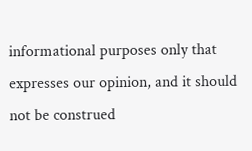informational purposes only that expresses our opinion, and it should not be construed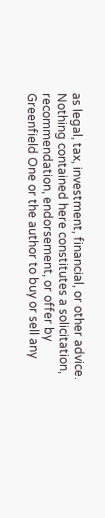as legal, tax, investment, financial, or other advice. Nothing contained here constitutes a solicitation, recommendation, endorsement, or offer by Greenfield One or the author to buy or sell any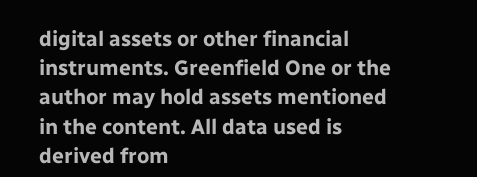digital assets or other financial instruments. Greenfield One or the author may hold assets mentioned in the content. All data used is derived from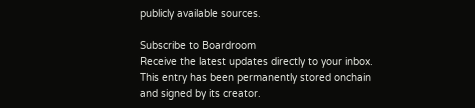publicly available sources.

Subscribe to Boardroom
Receive the latest updates directly to your inbox.
This entry has been permanently stored onchain and signed by its creator.